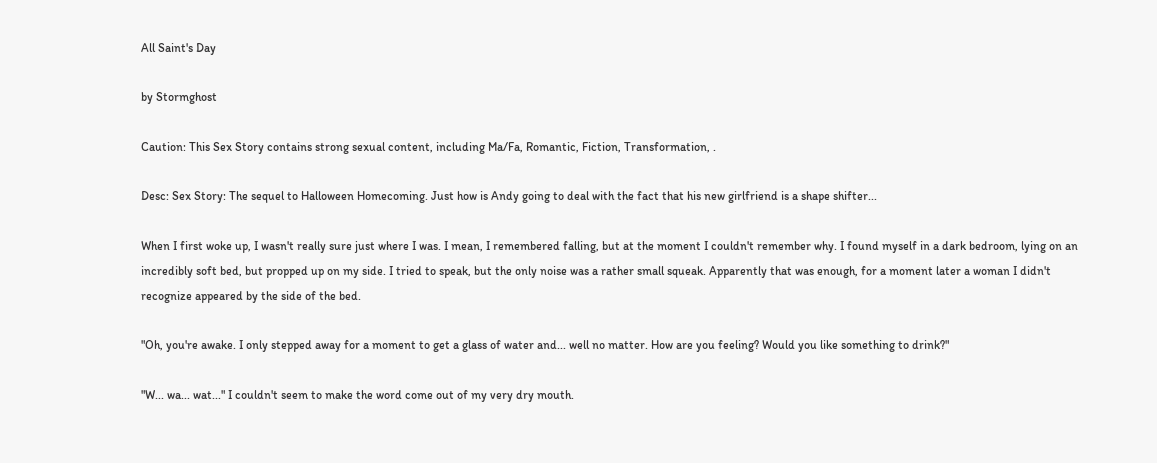All Saint's Day

by Stormghost

Caution: This Sex Story contains strong sexual content, including Ma/Fa, Romantic, Fiction, Transformation, .

Desc: Sex Story: The sequel to Halloween Homecoming. Just how is Andy going to deal with the fact that his new girlfriend is a shape shifter...

When I first woke up, I wasn't really sure just where I was. I mean, I remembered falling, but at the moment I couldn't remember why. I found myself in a dark bedroom, lying on an incredibly soft bed, but propped up on my side. I tried to speak, but the only noise was a rather small squeak. Apparently that was enough, for a moment later a woman I didn't recognize appeared by the side of the bed.

"Oh, you're awake. I only stepped away for a moment to get a glass of water and... well no matter. How are you feeling? Would you like something to drink?"

"W... wa... wat..." I couldn't seem to make the word come out of my very dry mouth.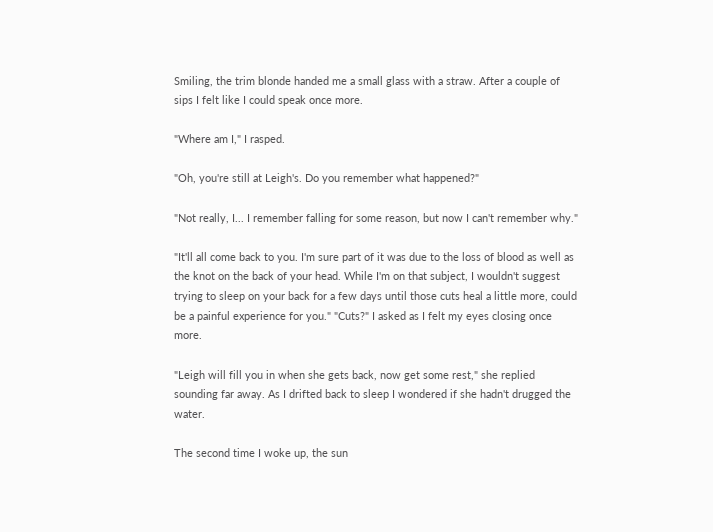Smiling, the trim blonde handed me a small glass with a straw. After a couple of sips I felt like I could speak once more.

"Where am I," I rasped.

"Oh, you're still at Leigh's. Do you remember what happened?"

"Not really, I... I remember falling for some reason, but now I can't remember why."

"It'll all come back to you. I'm sure part of it was due to the loss of blood as well as the knot on the back of your head. While I'm on that subject, I wouldn't suggest trying to sleep on your back for a few days until those cuts heal a little more, could be a painful experience for you." "Cuts?" I asked as I felt my eyes closing once more.

"Leigh will fill you in when she gets back, now get some rest," she replied sounding far away. As I drifted back to sleep I wondered if she hadn't drugged the water.

The second time I woke up, the sun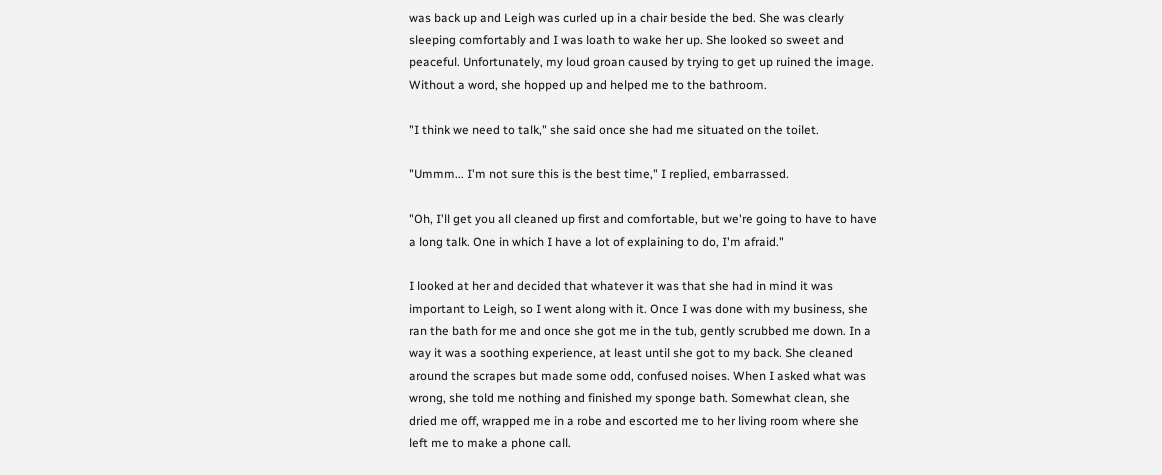was back up and Leigh was curled up in a chair beside the bed. She was clearly sleeping comfortably and I was loath to wake her up. She looked so sweet and peaceful. Unfortunately, my loud groan caused by trying to get up ruined the image. Without a word, she hopped up and helped me to the bathroom.

"I think we need to talk," she said once she had me situated on the toilet.

"Ummm... I'm not sure this is the best time," I replied, embarrassed.

"Oh, I'll get you all cleaned up first and comfortable, but we're going to have to have a long talk. One in which I have a lot of explaining to do, I'm afraid."

I looked at her and decided that whatever it was that she had in mind it was important to Leigh, so I went along with it. Once I was done with my business, she ran the bath for me and once she got me in the tub, gently scrubbed me down. In a way it was a soothing experience, at least until she got to my back. She cleaned around the scrapes but made some odd, confused noises. When I asked what was wrong, she told me nothing and finished my sponge bath. Somewhat clean, she dried me off, wrapped me in a robe and escorted me to her living room where she left me to make a phone call.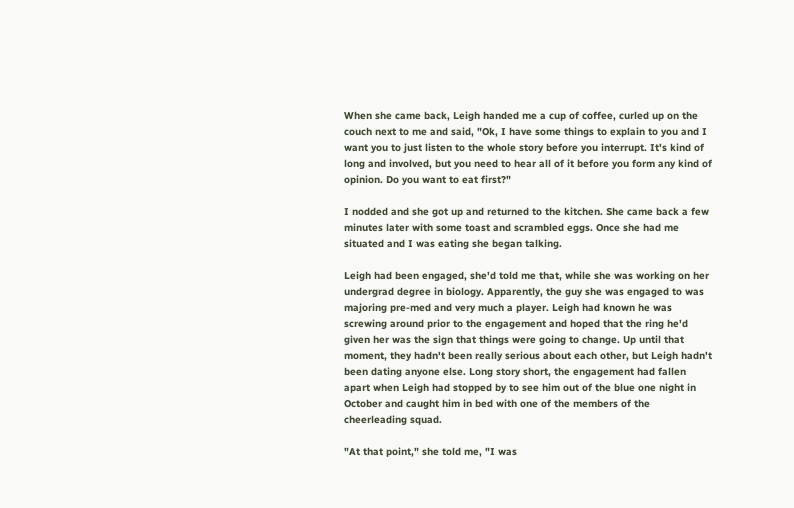When she came back, Leigh handed me a cup of coffee, curled up on the couch next to me and said, "Ok, I have some things to explain to you and I want you to just listen to the whole story before you interrupt. It's kind of long and involved, but you need to hear all of it before you form any kind of opinion. Do you want to eat first?"

I nodded and she got up and returned to the kitchen. She came back a few minutes later with some toast and scrambled eggs. Once she had me situated and I was eating she began talking.

Leigh had been engaged, she'd told me that, while she was working on her undergrad degree in biology. Apparently, the guy she was engaged to was majoring pre-med and very much a player. Leigh had known he was screwing around prior to the engagement and hoped that the ring he'd given her was the sign that things were going to change. Up until that moment, they hadn't been really serious about each other, but Leigh hadn't been dating anyone else. Long story short, the engagement had fallen apart when Leigh had stopped by to see him out of the blue one night in October and caught him in bed with one of the members of the cheerleading squad.

"At that point," she told me, "I was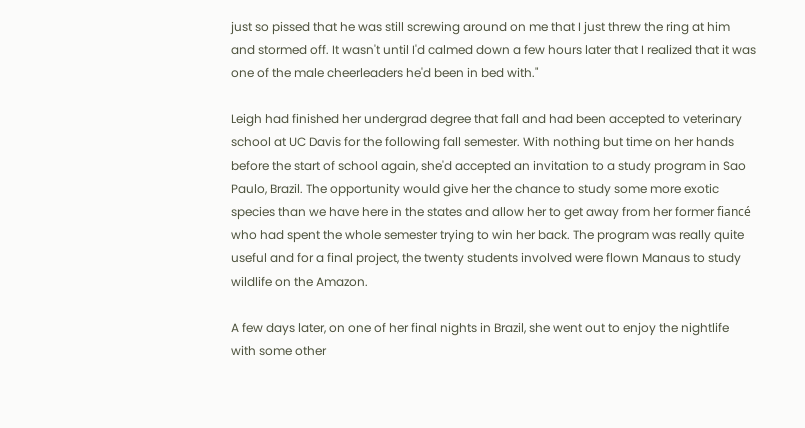just so pissed that he was still screwing around on me that I just threw the ring at him and stormed off. It wasn't until I'd calmed down a few hours later that I realized that it was one of the male cheerleaders he'd been in bed with."

Leigh had finished her undergrad degree that fall and had been accepted to veterinary school at UC Davis for the following fall semester. With nothing but time on her hands before the start of school again, she'd accepted an invitation to a study program in Sao Paulo, Brazil. The opportunity would give her the chance to study some more exotic species than we have here in the states and allow her to get away from her former fiancé who had spent the whole semester trying to win her back. The program was really quite useful and for a final project, the twenty students involved were flown Manaus to study wildlife on the Amazon.

A few days later, on one of her final nights in Brazil, she went out to enjoy the nightlife with some other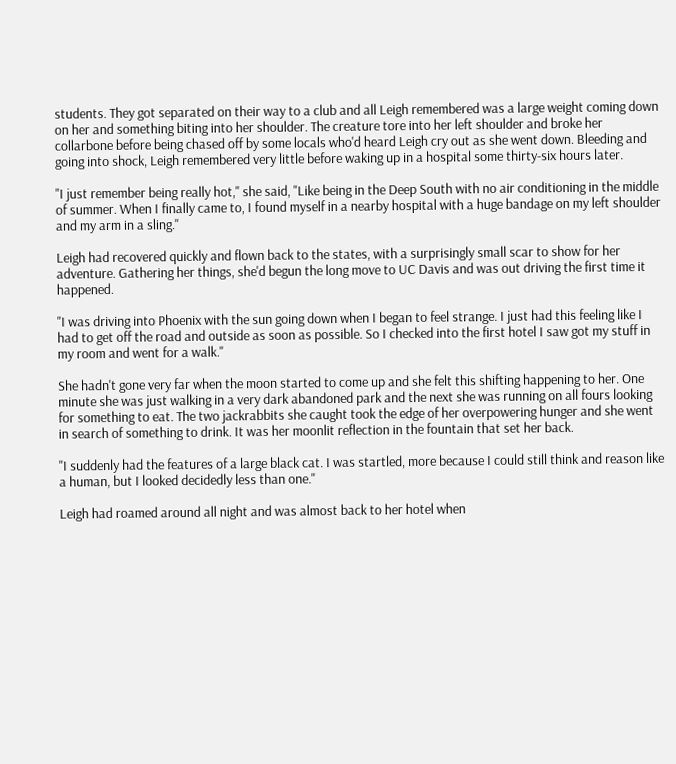students. They got separated on their way to a club and all Leigh remembered was a large weight coming down on her and something biting into her shoulder. The creature tore into her left shoulder and broke her collarbone before being chased off by some locals who'd heard Leigh cry out as she went down. Bleeding and going into shock, Leigh remembered very little before waking up in a hospital some thirty-six hours later.

"I just remember being really hot," she said, "Like being in the Deep South with no air conditioning in the middle of summer. When I finally came to, I found myself in a nearby hospital with a huge bandage on my left shoulder and my arm in a sling."

Leigh had recovered quickly and flown back to the states, with a surprisingly small scar to show for her adventure. Gathering her things, she'd begun the long move to UC Davis and was out driving the first time it happened.

"I was driving into Phoenix with the sun going down when I began to feel strange. I just had this feeling like I had to get off the road and outside as soon as possible. So I checked into the first hotel I saw got my stuff in my room and went for a walk."

She hadn't gone very far when the moon started to come up and she felt this shifting happening to her. One minute she was just walking in a very dark abandoned park and the next she was running on all fours looking for something to eat. The two jackrabbits she caught took the edge of her overpowering hunger and she went in search of something to drink. It was her moonlit reflection in the fountain that set her back.

"I suddenly had the features of a large black cat. I was startled, more because I could still think and reason like a human, but I looked decidedly less than one."

Leigh had roamed around all night and was almost back to her hotel when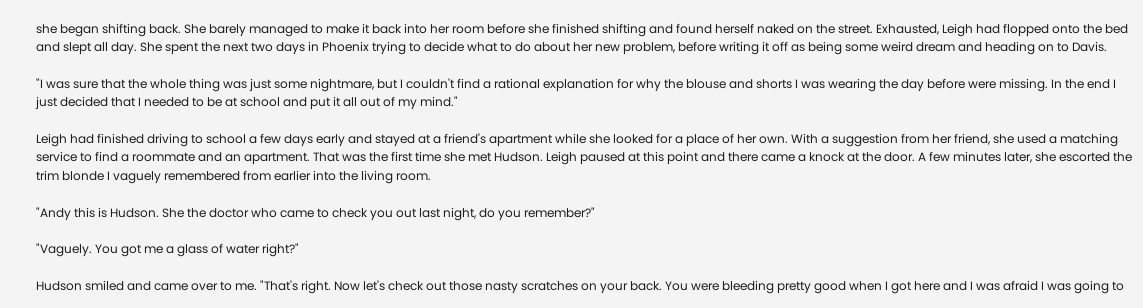she began shifting back. She barely managed to make it back into her room before she finished shifting and found herself naked on the street. Exhausted, Leigh had flopped onto the bed and slept all day. She spent the next two days in Phoenix trying to decide what to do about her new problem, before writing it off as being some weird dream and heading on to Davis.

"I was sure that the whole thing was just some nightmare, but I couldn't find a rational explanation for why the blouse and shorts I was wearing the day before were missing. In the end I just decided that I needed to be at school and put it all out of my mind."

Leigh had finished driving to school a few days early and stayed at a friend's apartment while she looked for a place of her own. With a suggestion from her friend, she used a matching service to find a roommate and an apartment. That was the first time she met Hudson. Leigh paused at this point and there came a knock at the door. A few minutes later, she escorted the trim blonde I vaguely remembered from earlier into the living room.

"Andy this is Hudson. She the doctor who came to check you out last night, do you remember?"

"Vaguely. You got me a glass of water right?"

Hudson smiled and came over to me. "That's right. Now let's check out those nasty scratches on your back. You were bleeding pretty good when I got here and I was afraid I was going to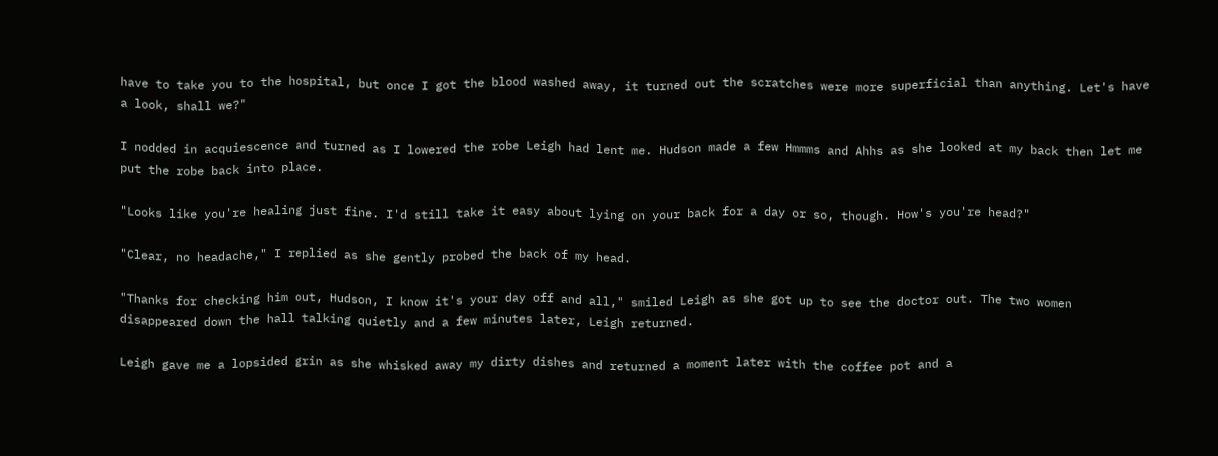have to take you to the hospital, but once I got the blood washed away, it turned out the scratches were more superficial than anything. Let's have a look, shall we?"

I nodded in acquiescence and turned as I lowered the robe Leigh had lent me. Hudson made a few Hmmms and Ahhs as she looked at my back then let me put the robe back into place.

"Looks like you're healing just fine. I'd still take it easy about lying on your back for a day or so, though. How's you're head?"

"Clear, no headache," I replied as she gently probed the back of my head.

"Thanks for checking him out, Hudson, I know it's your day off and all," smiled Leigh as she got up to see the doctor out. The two women disappeared down the hall talking quietly and a few minutes later, Leigh returned.

Leigh gave me a lopsided grin as she whisked away my dirty dishes and returned a moment later with the coffee pot and a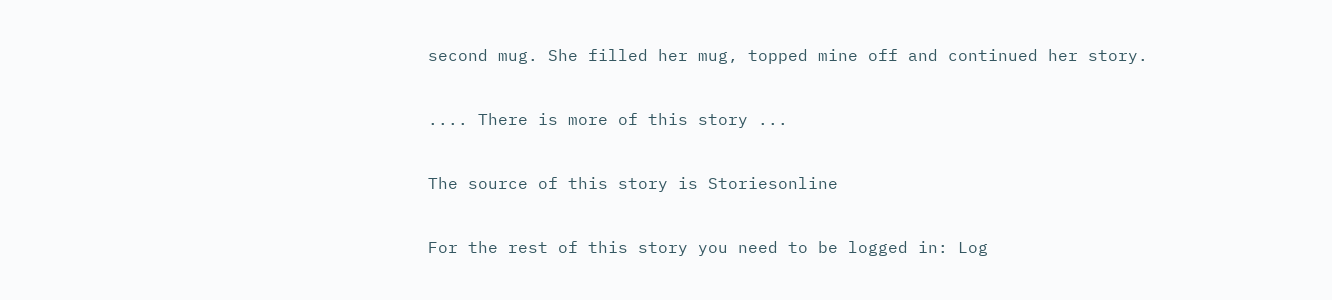second mug. She filled her mug, topped mine off and continued her story.

.... There is more of this story ...

The source of this story is Storiesonline

For the rest of this story you need to be logged in: Log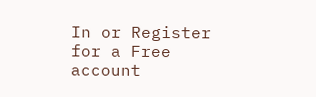In or Register for a Free account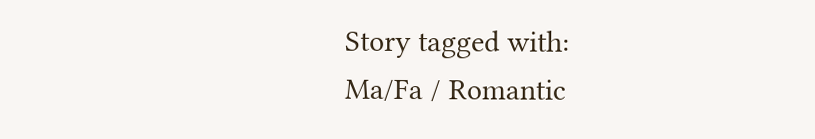Story tagged with:
Ma/Fa / Romantic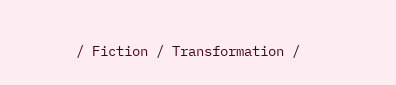/ Fiction / Transformation /